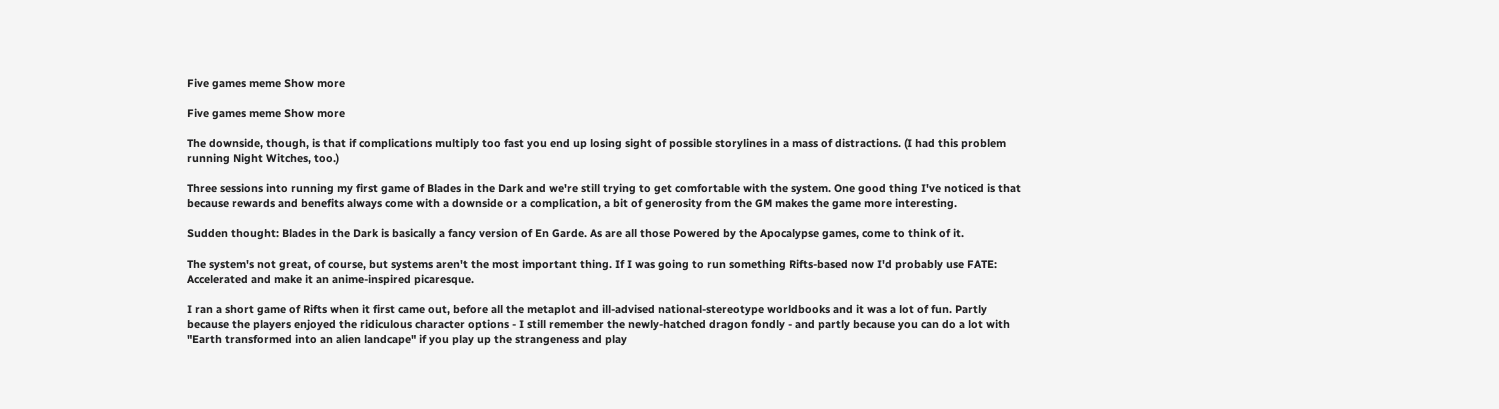Five games meme Show more

Five games meme Show more

The downside, though, is that if complications multiply too fast you end up losing sight of possible storylines in a mass of distractions. (I had this problem running Night Witches, too.)

Three sessions into running my first game of Blades in the Dark and we're still trying to get comfortable with the system. One good thing I've noticed is that because rewards and benefits always come with a downside or a complication, a bit of generosity from the GM makes the game more interesting.

Sudden thought: Blades in the Dark is basically a fancy version of En Garde. As are all those Powered by the Apocalypse games, come to think of it.

The system's not great, of course, but systems aren't the most important thing. If I was going to run something Rifts-based now I'd probably use FATE: Accelerated and make it an anime-inspired picaresque.

I ran a short game of Rifts when it first came out, before all the metaplot and ill-advised national-stereotype worldbooks and it was a lot of fun. Partly because the players enjoyed the ridiculous character options - I still remember the newly-hatched dragon fondly - and partly because you can do a lot with "Earth transformed into an alien landcape" if you play up the strangeness and play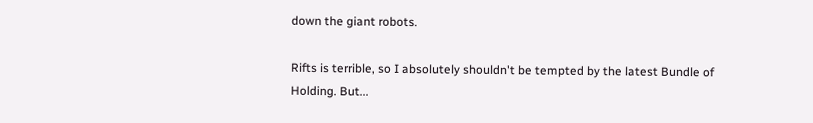down the giant robots.

Rifts is terrible, so I absolutely shouldn't be tempted by the latest Bundle of Holding. But...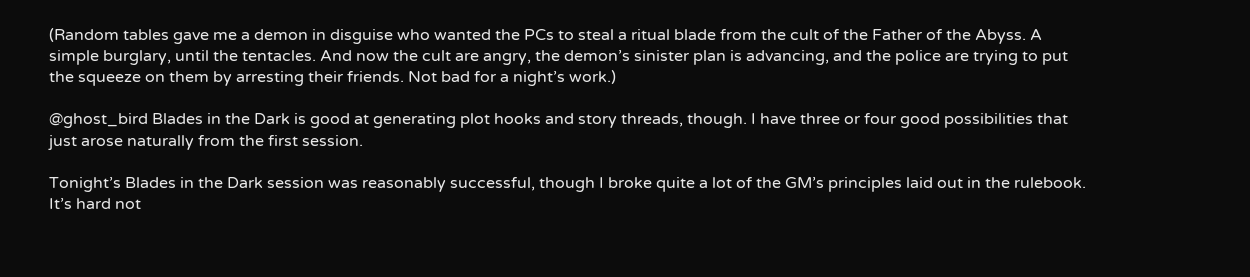(Random tables gave me a demon in disguise who wanted the PCs to steal a ritual blade from the cult of the Father of the Abyss. A simple burglary, until the tentacles. And now the cult are angry, the demon’s sinister plan is advancing, and the police are trying to put the squeeze on them by arresting their friends. Not bad for a night’s work.)

@ghost_bird Blades in the Dark is good at generating plot hooks and story threads, though. I have three or four good possibilities that just arose naturally from the first session.

Tonight’s Blades in the Dark session was reasonably successful, though I broke quite a lot of the GM’s principles laid out in the rulebook. It’s hard not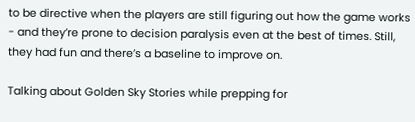to be directive when the players are still figuring out how the game works - and they’re prone to decision paralysis even at the best of times. Still, they had fun and there’s a baseline to improve on.

Talking about Golden Sky Stories while prepping for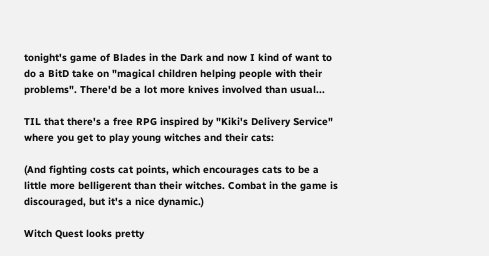tonight's game of Blades in the Dark and now I kind of want to do a BitD take on "magical children helping people with their problems". There'd be a lot more knives involved than usual...

TIL that there's a free RPG inspired by "Kiki's Delivery Service" where you get to play young witches and their cats:

(And fighting costs cat points, which encourages cats to be a little more belligerent than their witches. Combat in the game is discouraged, but it's a nice dynamic.)

Witch Quest looks pretty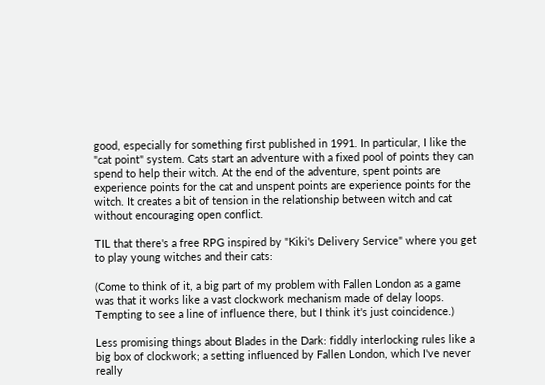good, especially for something first published in 1991. In particular, I like the "cat point" system. Cats start an adventure with a fixed pool of points they can spend to help their witch. At the end of the adventure, spent points are experience points for the cat and unspent points are experience points for the witch. It creates a bit of tension in the relationship between witch and cat without encouraging open conflict.

TIL that there's a free RPG inspired by "Kiki's Delivery Service" where you get to play young witches and their cats:

(Come to think of it, a big part of my problem with Fallen London as a game was that it works like a vast clockwork mechanism made of delay loops. Tempting to see a line of influence there, but I think it's just coincidence.)

Less promising things about Blades in the Dark: fiddly interlocking rules like a big box of clockwork; a setting influenced by Fallen London, which I've never really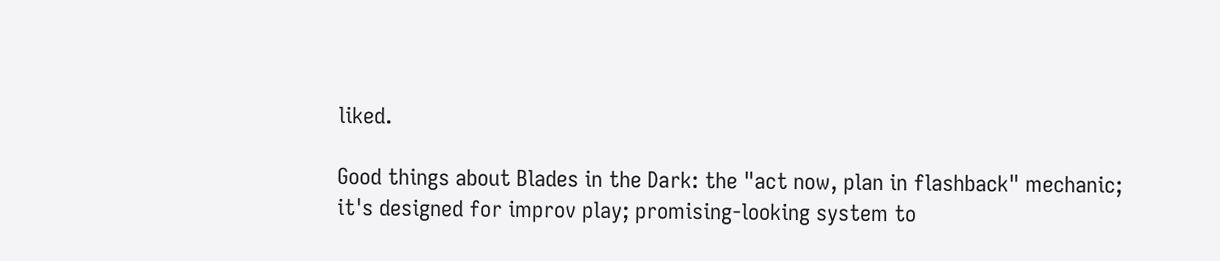liked.

Good things about Blades in the Dark: the "act now, plan in flashback" mechanic; it's designed for improv play; promising-looking system to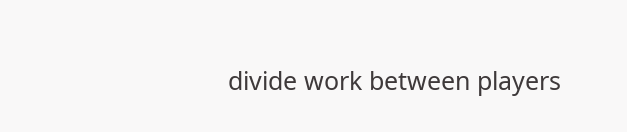divide work between players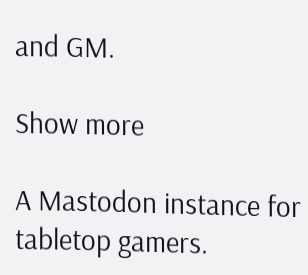and GM.

Show more

A Mastodon instance for tabletop gamers.